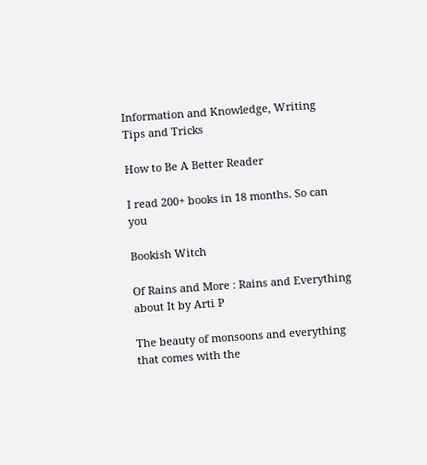Information and Knowledge, Writing Tips and Tricks

How to Be A Better Reader

I read 200+ books in 18 months. So can you

Bookish Witch

Of Rains and More : Rains and Everything about It by Arti P

The beauty of monsoons and everything that comes with the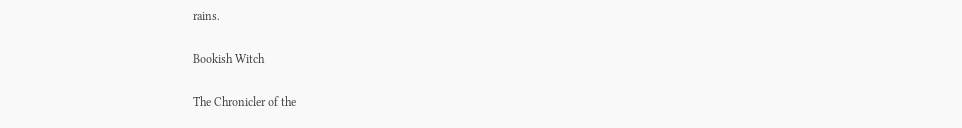rains.

Bookish Witch

The Chronicler of the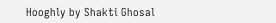Hooghly by Shakti Ghosal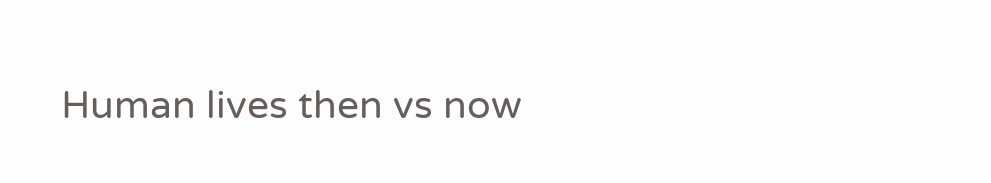Human lives then vs now